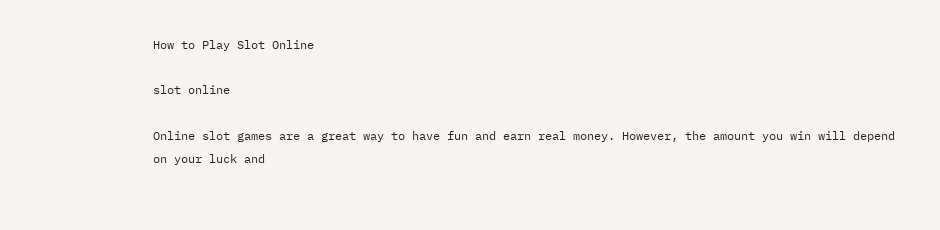How to Play Slot Online

slot online

Online slot games are a great way to have fun and earn real money. However, the amount you win will depend on your luck and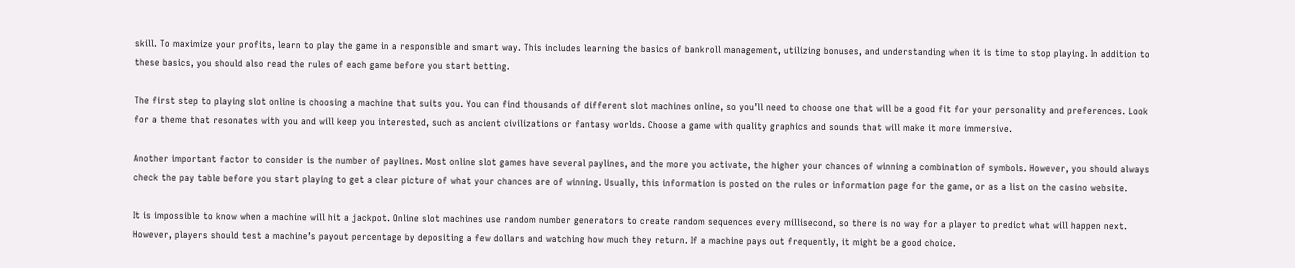skill. To maximize your profits, learn to play the game in a responsible and smart way. This includes learning the basics of bankroll management, utilizing bonuses, and understanding when it is time to stop playing. In addition to these basics, you should also read the rules of each game before you start betting.

The first step to playing slot online is choosing a machine that suits you. You can find thousands of different slot machines online, so you’ll need to choose one that will be a good fit for your personality and preferences. Look for a theme that resonates with you and will keep you interested, such as ancient civilizations or fantasy worlds. Choose a game with quality graphics and sounds that will make it more immersive.

Another important factor to consider is the number of paylines. Most online slot games have several paylines, and the more you activate, the higher your chances of winning a combination of symbols. However, you should always check the pay table before you start playing to get a clear picture of what your chances are of winning. Usually, this information is posted on the rules or information page for the game, or as a list on the casino website.

It is impossible to know when a machine will hit a jackpot. Online slot machines use random number generators to create random sequences every millisecond, so there is no way for a player to predict what will happen next. However, players should test a machine’s payout percentage by depositing a few dollars and watching how much they return. If a machine pays out frequently, it might be a good choice.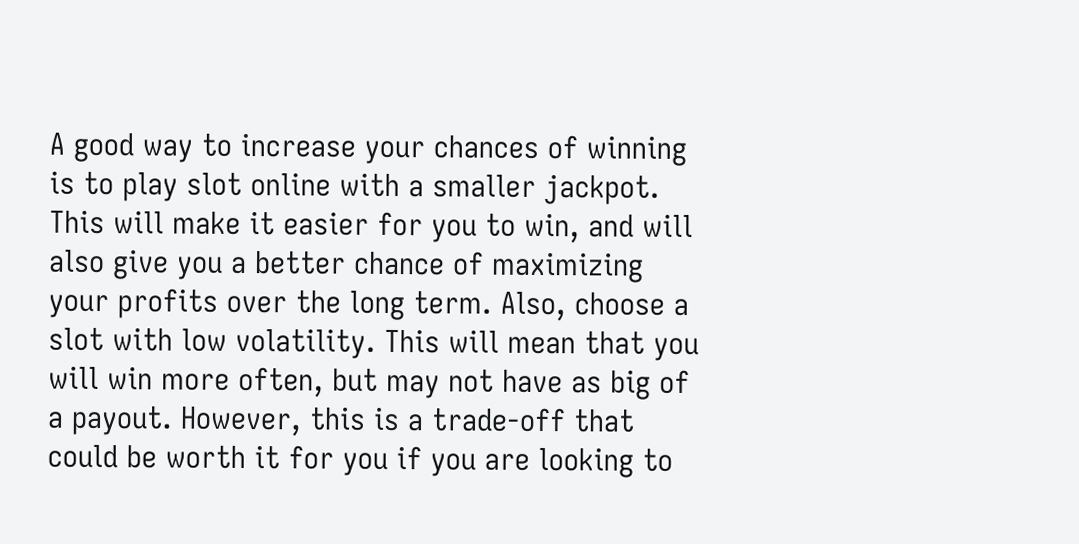A good way to increase your chances of winning is to play slot online with a smaller jackpot. This will make it easier for you to win, and will also give you a better chance of maximizing your profits over the long term. Also, choose a slot with low volatility. This will mean that you will win more often, but may not have as big of a payout. However, this is a trade-off that could be worth it for you if you are looking to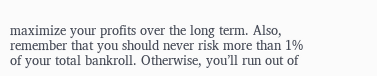maximize your profits over the long term. Also, remember that you should never risk more than 1% of your total bankroll. Otherwise, you’ll run out of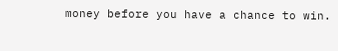money before you have a chance to win.